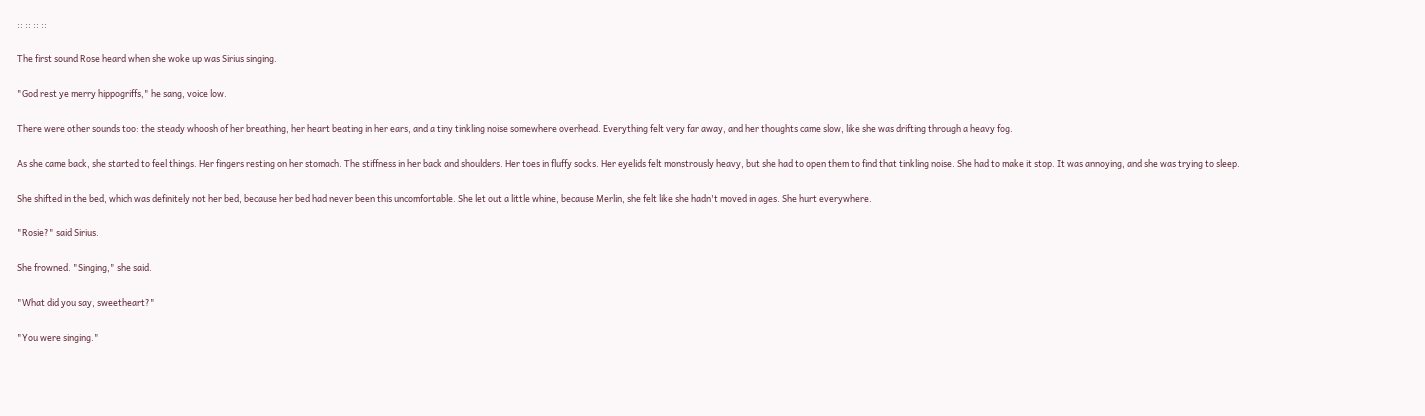:: :: :: ::

The first sound Rose heard when she woke up was Sirius singing.

"God rest ye merry hippogriffs," he sang, voice low.

There were other sounds too: the steady whoosh of her breathing, her heart beating in her ears, and a tiny tinkling noise somewhere overhead. Everything felt very far away, and her thoughts came slow, like she was drifting through a heavy fog.

As she came back, she started to feel things. Her fingers resting on her stomach. The stiffness in her back and shoulders. Her toes in fluffy socks. Her eyelids felt monstrously heavy, but she had to open them to find that tinkling noise. She had to make it stop. It was annoying, and she was trying to sleep.

She shifted in the bed, which was definitely not her bed, because her bed had never been this uncomfortable. She let out a little whine, because Merlin, she felt like she hadn't moved in ages. She hurt everywhere.

"Rosie?" said Sirius.

She frowned. "Singing," she said.

"What did you say, sweetheart?"

"You were singing."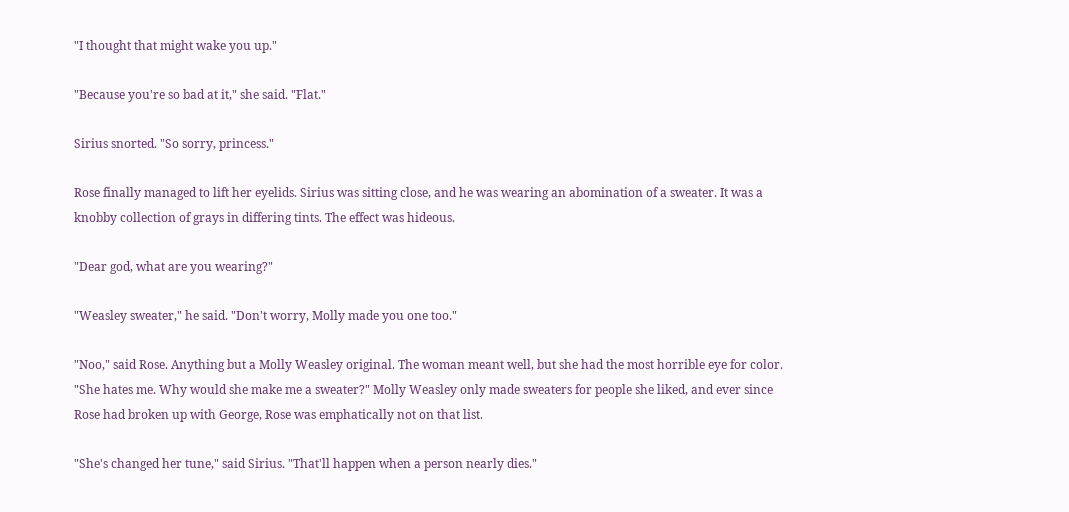"I thought that might wake you up."

"Because you're so bad at it," she said. "Flat."

Sirius snorted. "So sorry, princess."

Rose finally managed to lift her eyelids. Sirius was sitting close, and he was wearing an abomination of a sweater. It was a knobby collection of grays in differing tints. The effect was hideous.

"Dear god, what are you wearing?"

"Weasley sweater," he said. "Don't worry, Molly made you one too."

"Noo," said Rose. Anything but a Molly Weasley original. The woman meant well, but she had the most horrible eye for color. "She hates me. Why would she make me a sweater?" Molly Weasley only made sweaters for people she liked, and ever since Rose had broken up with George, Rose was emphatically not on that list.

"She's changed her tune," said Sirius. "That'll happen when a person nearly dies."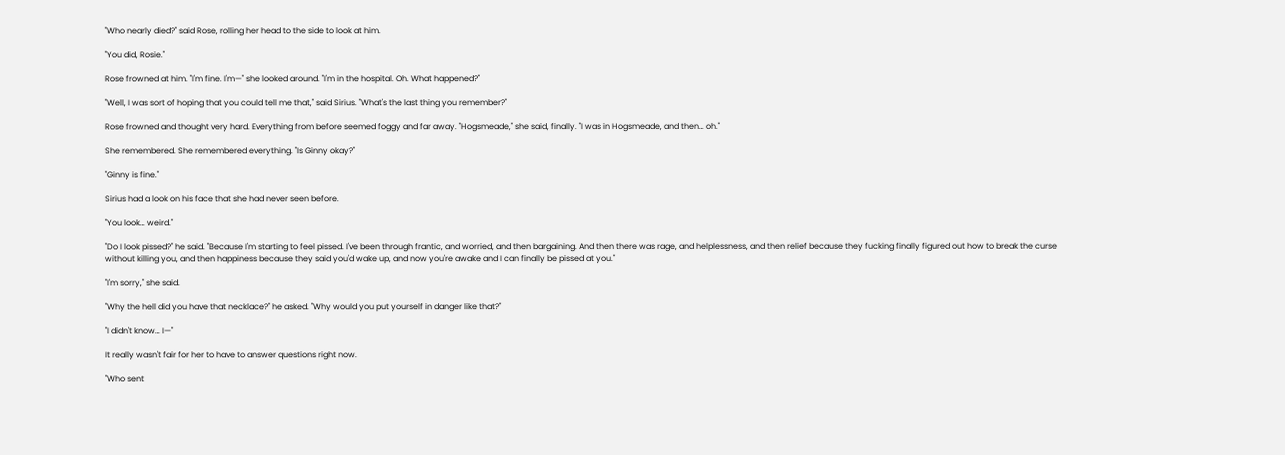"Who nearly died?" said Rose, rolling her head to the side to look at him.

"You did, Rosie."

Rose frowned at him. "I'm fine. I'm—" she looked around. "I'm in the hospital. Oh. What happened?"

"Well, I was sort of hoping that you could tell me that," said Sirius. "What's the last thing you remember?"

Rose frowned and thought very hard. Everything from before seemed foggy and far away. "Hogsmeade," she said, finally. "I was in Hogsmeade, and then… oh."

She remembered. She remembered everything. "Is Ginny okay?"

"Ginny is fine."

Sirius had a look on his face that she had never seen before.

"You look… weird."

"Do I look pissed?" he said. "Because I'm starting to feel pissed. I've been through frantic, and worried, and then bargaining. And then there was rage, and helplessness, and then relief because they fucking finally figured out how to break the curse without killing you, and then happiness because they said you'd wake up, and now you're awake and I can finally be pissed at you."

"I'm sorry," she said.

"Why the hell did you have that necklace?" he asked. "Why would you put yourself in danger like that?"

"I didn't know… I—"

It really wasn't fair for her to have to answer questions right now.

"Who sent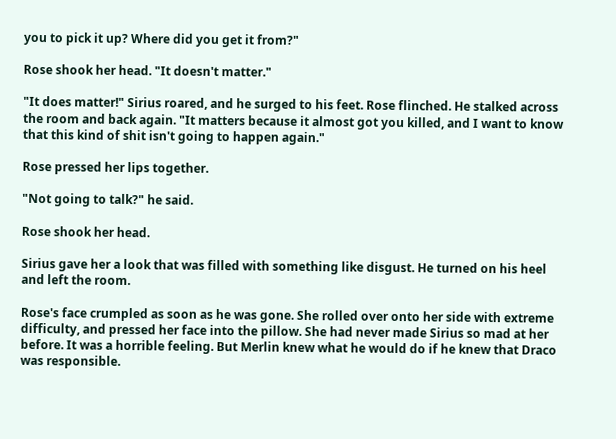you to pick it up? Where did you get it from?"

Rose shook her head. "It doesn't matter."

"It does matter!" Sirius roared, and he surged to his feet. Rose flinched. He stalked across the room and back again. "It matters because it almost got you killed, and I want to know that this kind of shit isn't going to happen again."

Rose pressed her lips together.

"Not going to talk?" he said.

Rose shook her head.

Sirius gave her a look that was filled with something like disgust. He turned on his heel and left the room.

Rose's face crumpled as soon as he was gone. She rolled over onto her side with extreme difficulty, and pressed her face into the pillow. She had never made Sirius so mad at her before. It was a horrible feeling. But Merlin knew what he would do if he knew that Draco was responsible.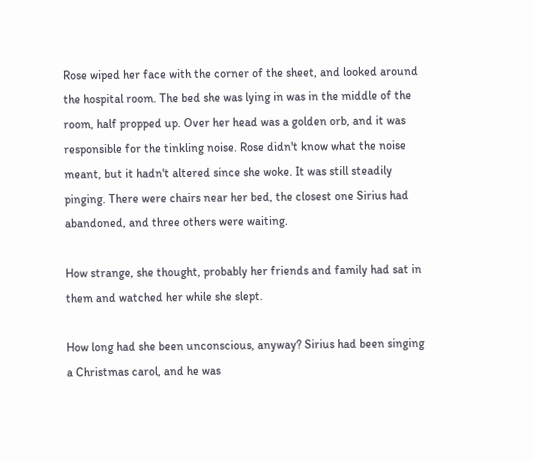Rose wiped her face with the corner of the sheet, and looked around the hospital room. The bed she was lying in was in the middle of the room, half propped up. Over her head was a golden orb, and it was responsible for the tinkling noise. Rose didn't know what the noise meant, but it hadn't altered since she woke. It was still steadily pinging. There were chairs near her bed, the closest one Sirius had abandoned, and three others were waiting.

How strange, she thought, probably her friends and family had sat in them and watched her while she slept.

How long had she been unconscious, anyway? Sirius had been singing a Christmas carol, and he was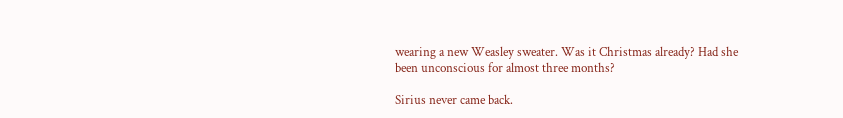wearing a new Weasley sweater. Was it Christmas already? Had she been unconscious for almost three months?

Sirius never came back.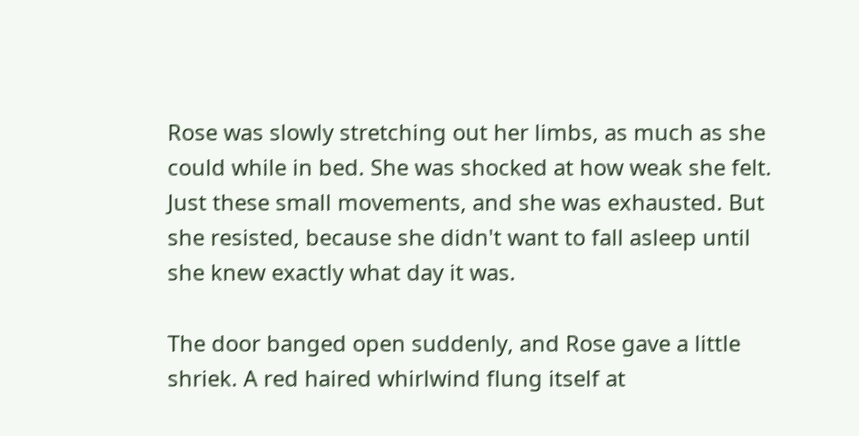Rose was slowly stretching out her limbs, as much as she could while in bed. She was shocked at how weak she felt. Just these small movements, and she was exhausted. But she resisted, because she didn't want to fall asleep until she knew exactly what day it was.

The door banged open suddenly, and Rose gave a little shriek. A red haired whirlwind flung itself at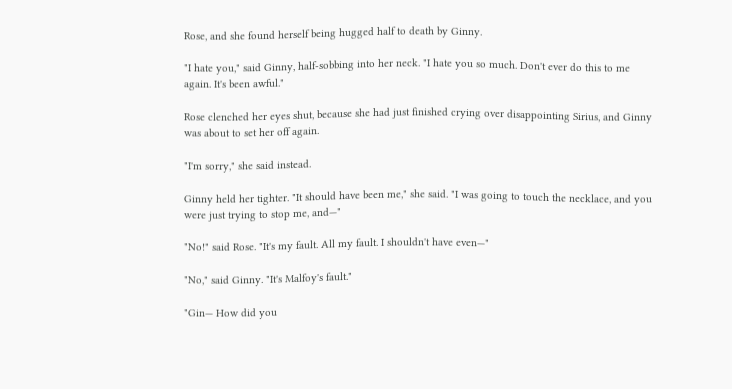Rose, and she found herself being hugged half to death by Ginny.

"I hate you," said Ginny, half-sobbing into her neck. "I hate you so much. Don't ever do this to me again. It's been awful."

Rose clenched her eyes shut, because she had just finished crying over disappointing Sirius, and Ginny was about to set her off again.

"I'm sorry," she said instead.

Ginny held her tighter. "It should have been me," she said. "I was going to touch the necklace, and you were just trying to stop me, and—"

"No!" said Rose. "It's my fault. All my fault. I shouldn't have even—"

"No," said Ginny. "It's Malfoy's fault."

"Gin— How did you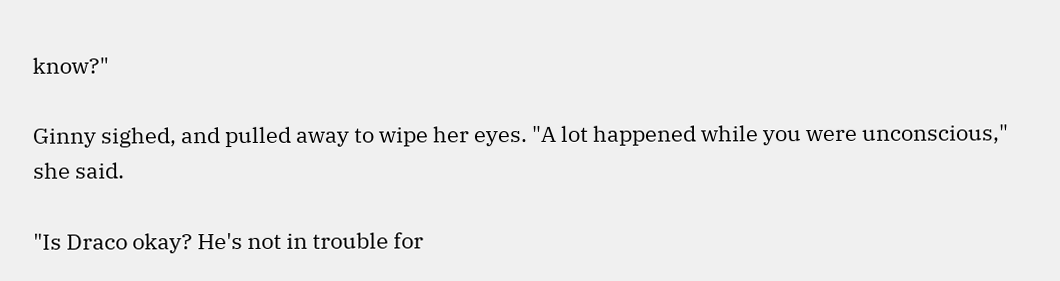know?"

Ginny sighed, and pulled away to wipe her eyes. "A lot happened while you were unconscious," she said.

"Is Draco okay? He's not in trouble for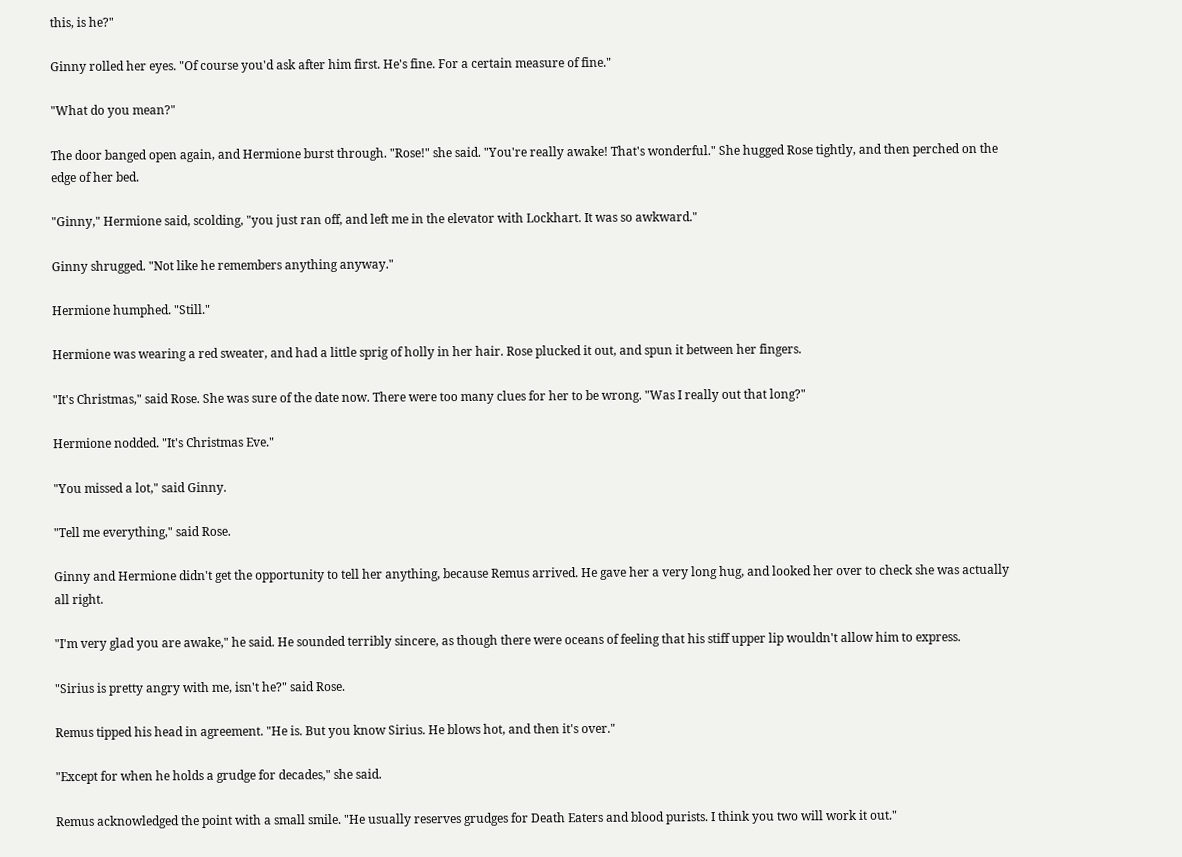this, is he?"

Ginny rolled her eyes. "Of course you'd ask after him first. He's fine. For a certain measure of fine."

"What do you mean?"

The door banged open again, and Hermione burst through. "Rose!" she said. "You're really awake! That's wonderful." She hugged Rose tightly, and then perched on the edge of her bed.

"Ginny," Hermione said, scolding, "you just ran off, and left me in the elevator with Lockhart. It was so awkward."

Ginny shrugged. "Not like he remembers anything anyway."

Hermione humphed. "Still."

Hermione was wearing a red sweater, and had a little sprig of holly in her hair. Rose plucked it out, and spun it between her fingers.

"It's Christmas," said Rose. She was sure of the date now. There were too many clues for her to be wrong. "Was I really out that long?"

Hermione nodded. "It's Christmas Eve."

"You missed a lot," said Ginny.

"Tell me everything," said Rose.

Ginny and Hermione didn't get the opportunity to tell her anything, because Remus arrived. He gave her a very long hug, and looked her over to check she was actually all right.

"I'm very glad you are awake," he said. He sounded terribly sincere, as though there were oceans of feeling that his stiff upper lip wouldn't allow him to express.

"Sirius is pretty angry with me, isn't he?" said Rose.

Remus tipped his head in agreement. "He is. But you know Sirius. He blows hot, and then it's over."

"Except for when he holds a grudge for decades," she said.

Remus acknowledged the point with a small smile. "He usually reserves grudges for Death Eaters and blood purists. I think you two will work it out."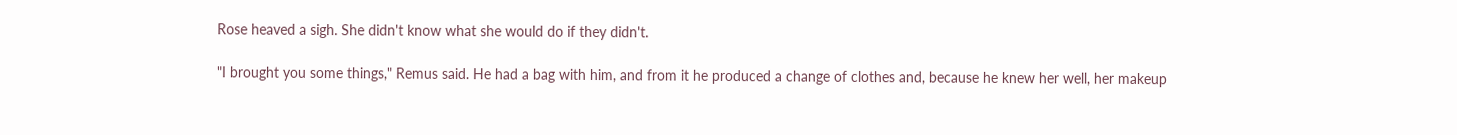Rose heaved a sigh. She didn't know what she would do if they didn't.

"I brought you some things," Remus said. He had a bag with him, and from it he produced a change of clothes and, because he knew her well, her makeup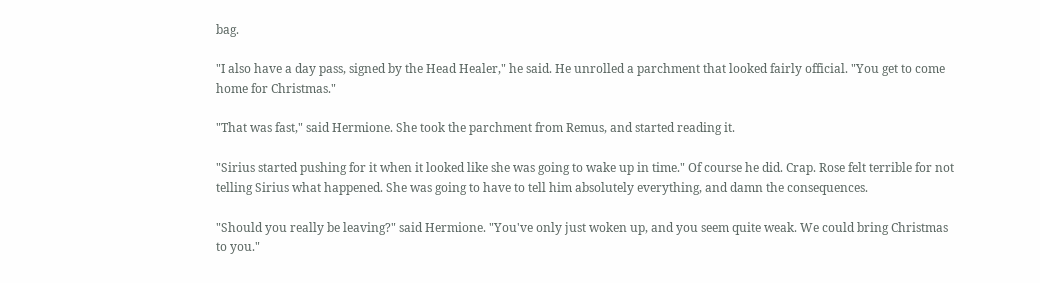bag.

"I also have a day pass, signed by the Head Healer," he said. He unrolled a parchment that looked fairly official. "You get to come home for Christmas."

"That was fast," said Hermione. She took the parchment from Remus, and started reading it.

"Sirius started pushing for it when it looked like she was going to wake up in time." Of course he did. Crap. Rose felt terrible for not telling Sirius what happened. She was going to have to tell him absolutely everything, and damn the consequences.

"Should you really be leaving?" said Hermione. "You've only just woken up, and you seem quite weak. We could bring Christmas to you."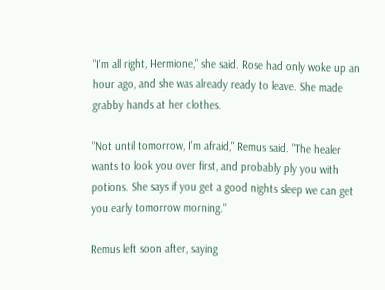"I'm all right, Hermione," she said. Rose had only woke up an hour ago, and she was already ready to leave. She made grabby hands at her clothes.

"Not until tomorrow, I'm afraid," Remus said. "The healer wants to look you over first, and probably ply you with potions. She says if you get a good nights sleep we can get you early tomorrow morning."

Remus left soon after, saying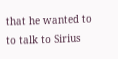that he wanted to to talk to Sirius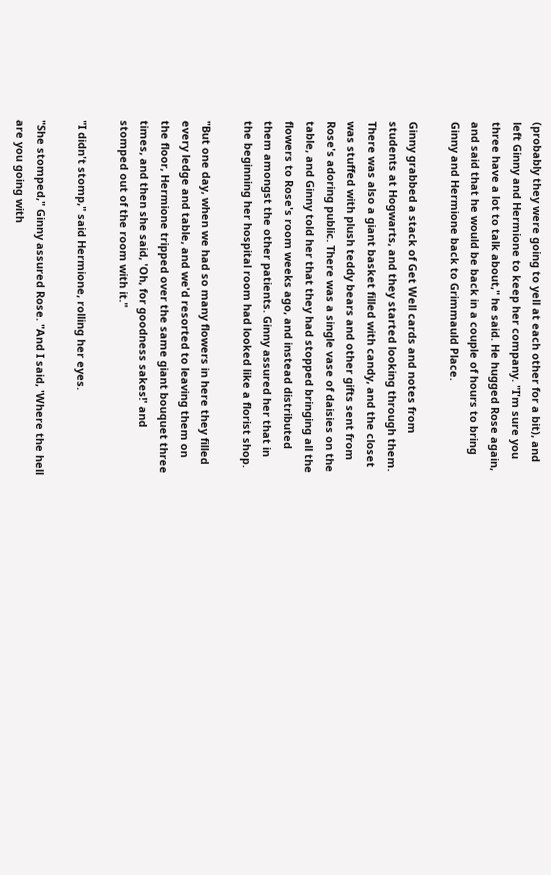(probably they were going to yell at each other for a bit), and left Ginny and Hermione to keep her company. "I'm sure you three have a lot to talk about," he said. He hugged Rose again, and said that he would be back in a couple of hours to bring Ginny and Hermione back to Grimmauld Place.

Ginny grabbed a stack of Get Well cards and notes from students at Hogwarts, and they started looking through them. There was also a giant basket filled with candy, and the closet was stuffed with plush teddy bears and other gifts sent from Rose's adoring public. There was a single vase of daisies on the table, and Ginny told her that they had stopped bringing all the flowers to Rose's room weeks ago, and instead distributed them amongst the other patients. Ginny assured her that in the beginning her hospital room had looked like a florist shop.

"But one day, when we had so many flowers in here they filled every ledge and table, and we'd resorted to leaving them on the floor, Hermione tripped over the same giant bouquet three times, and then she said, 'Oh, for goodness sakes!' and stomped out of the room with it."

"I didn't stomp," said Hermione, rolling her eyes.

"She stomped," Ginny assured Rose. "And I said, 'Where the hell are you going with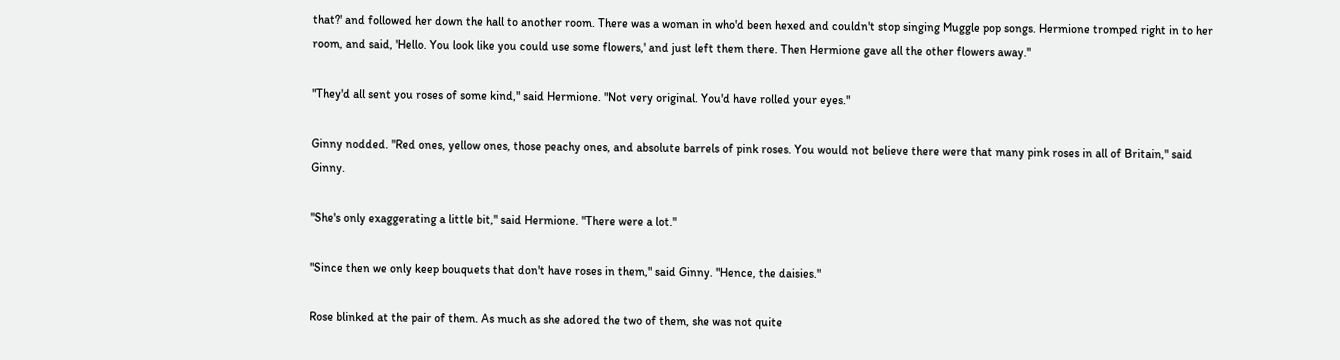that?' and followed her down the hall to another room. There was a woman in who'd been hexed and couldn't stop singing Muggle pop songs. Hermione tromped right in to her room, and said, 'Hello. You look like you could use some flowers,' and just left them there. Then Hermione gave all the other flowers away."

"They'd all sent you roses of some kind," said Hermione. "Not very original. You'd have rolled your eyes."

Ginny nodded. "Red ones, yellow ones, those peachy ones, and absolute barrels of pink roses. You would not believe there were that many pink roses in all of Britain," said Ginny.

"She's only exaggerating a little bit," said Hermione. "There were a lot."

"Since then we only keep bouquets that don't have roses in them," said Ginny. "Hence, the daisies."

Rose blinked at the pair of them. As much as she adored the two of them, she was not quite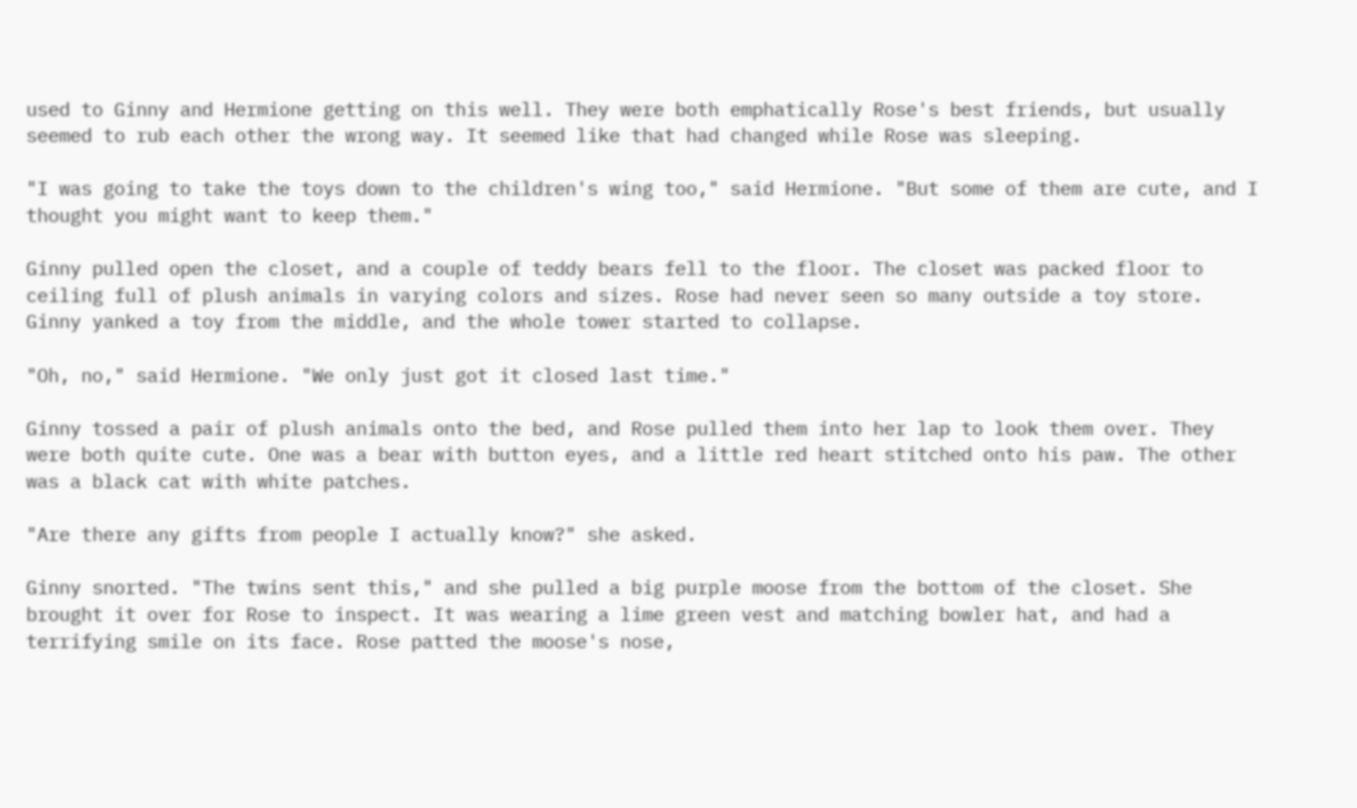used to Ginny and Hermione getting on this well. They were both emphatically Rose's best friends, but usually seemed to rub each other the wrong way. It seemed like that had changed while Rose was sleeping.

"I was going to take the toys down to the children's wing too," said Hermione. "But some of them are cute, and I thought you might want to keep them."

Ginny pulled open the closet, and a couple of teddy bears fell to the floor. The closet was packed floor to ceiling full of plush animals in varying colors and sizes. Rose had never seen so many outside a toy store. Ginny yanked a toy from the middle, and the whole tower started to collapse.

"Oh, no," said Hermione. "We only just got it closed last time."

Ginny tossed a pair of plush animals onto the bed, and Rose pulled them into her lap to look them over. They were both quite cute. One was a bear with button eyes, and a little red heart stitched onto his paw. The other was a black cat with white patches.

"Are there any gifts from people I actually know?" she asked.

Ginny snorted. "The twins sent this," and she pulled a big purple moose from the bottom of the closet. She brought it over for Rose to inspect. It was wearing a lime green vest and matching bowler hat, and had a terrifying smile on its face. Rose patted the moose's nose,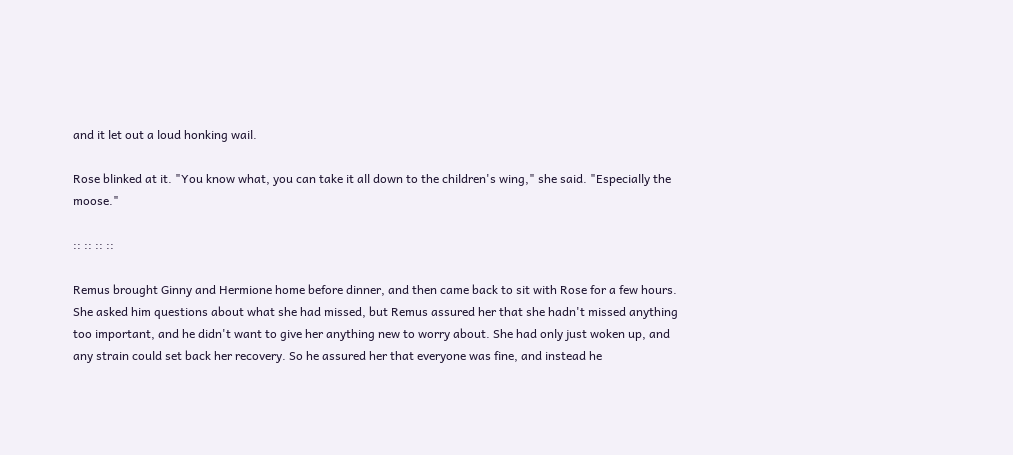and it let out a loud honking wail.

Rose blinked at it. "You know what, you can take it all down to the children's wing," she said. "Especially the moose."

:: :: :: ::

Remus brought Ginny and Hermione home before dinner, and then came back to sit with Rose for a few hours. She asked him questions about what she had missed, but Remus assured her that she hadn't missed anything too important, and he didn't want to give her anything new to worry about. She had only just woken up, and any strain could set back her recovery. So he assured her that everyone was fine, and instead he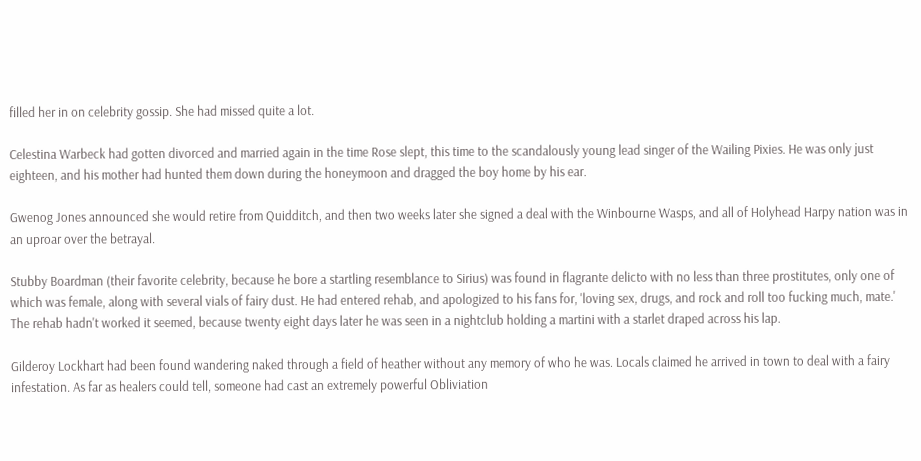filled her in on celebrity gossip. She had missed quite a lot.

Celestina Warbeck had gotten divorced and married again in the time Rose slept, this time to the scandalously young lead singer of the Wailing Pixies. He was only just eighteen, and his mother had hunted them down during the honeymoon and dragged the boy home by his ear.

Gwenog Jones announced she would retire from Quidditch, and then two weeks later she signed a deal with the Winbourne Wasps, and all of Holyhead Harpy nation was in an uproar over the betrayal.

Stubby Boardman (their favorite celebrity, because he bore a startling resemblance to Sirius) was found in flagrante delicto with no less than three prostitutes, only one of which was female, along with several vials of fairy dust. He had entered rehab, and apologized to his fans for, 'loving sex, drugs, and rock and roll too fucking much, mate.' The rehab hadn't worked it seemed, because twenty eight days later he was seen in a nightclub holding a martini with a starlet draped across his lap.

Gilderoy Lockhart had been found wandering naked through a field of heather without any memory of who he was. Locals claimed he arrived in town to deal with a fairy infestation. As far as healers could tell, someone had cast an extremely powerful Obliviation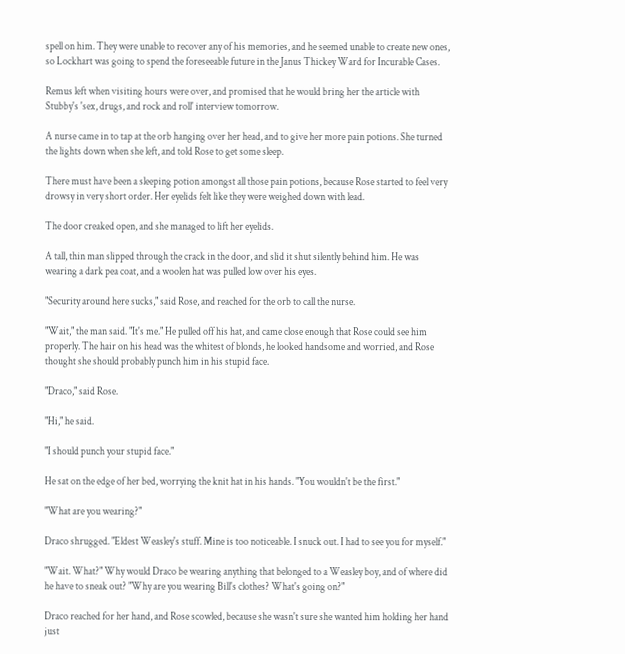spell on him. They were unable to recover any of his memories, and he seemed unable to create new ones, so Lockhart was going to spend the foreseeable future in the Janus Thickey Ward for Incurable Cases.

Remus left when visiting hours were over, and promised that he would bring her the article with Stubby's 'sex, drugs, and rock and roll' interview tomorrow.

A nurse came in to tap at the orb hanging over her head, and to give her more pain potions. She turned the lights down when she left, and told Rose to get some sleep.

There must have been a sleeping potion amongst all those pain potions, because Rose started to feel very drowsy in very short order. Her eyelids felt like they were weighed down with lead.

The door creaked open, and she managed to lift her eyelids.

A tall, thin man slipped through the crack in the door, and slid it shut silently behind him. He was wearing a dark pea coat, and a woolen hat was pulled low over his eyes.

"Security around here sucks," said Rose, and reached for the orb to call the nurse.

"Wait," the man said. "It's me." He pulled off his hat, and came close enough that Rose could see him properly. The hair on his head was the whitest of blonds, he looked handsome and worried, and Rose thought she should probably punch him in his stupid face.

"Draco," said Rose.

"Hi," he said.

"I should punch your stupid face."

He sat on the edge of her bed, worrying the knit hat in his hands. "You wouldn't be the first."

"What are you wearing?"

Draco shrugged. "Eldest Weasley's stuff. Mine is too noticeable. I snuck out. I had to see you for myself."

"Wait. What?" Why would Draco be wearing anything that belonged to a Weasley boy, and of where did he have to sneak out? "Why are you wearing Bill's clothes? What's going on?"

Draco reached for her hand, and Rose scowled, because she wasn't sure she wanted him holding her hand just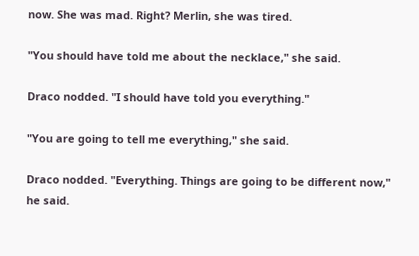now. She was mad. Right? Merlin, she was tired.

"You should have told me about the necklace," she said.

Draco nodded. "I should have told you everything."

"You are going to tell me everything," she said.

Draco nodded. "Everything. Things are going to be different now," he said.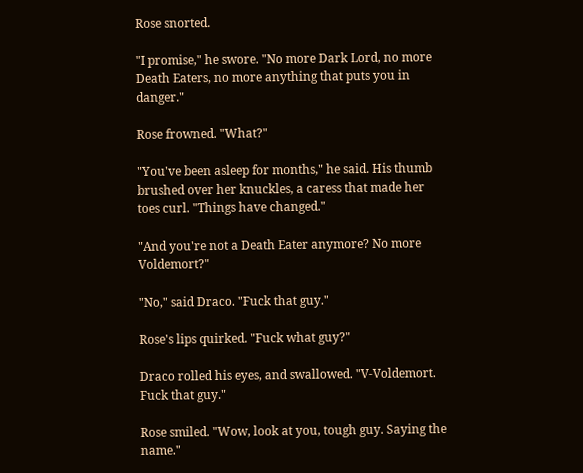Rose snorted.

"I promise," he swore. "No more Dark Lord, no more Death Eaters, no more anything that puts you in danger."

Rose frowned. "What?"

"You've been asleep for months," he said. His thumb brushed over her knuckles, a caress that made her toes curl. "Things have changed."

"And you're not a Death Eater anymore? No more Voldemort?"

"No," said Draco. "Fuck that guy."

Rose's lips quirked. "Fuck what guy?"

Draco rolled his eyes, and swallowed. "V-Voldemort. Fuck that guy."

Rose smiled. "Wow, look at you, tough guy. Saying the name."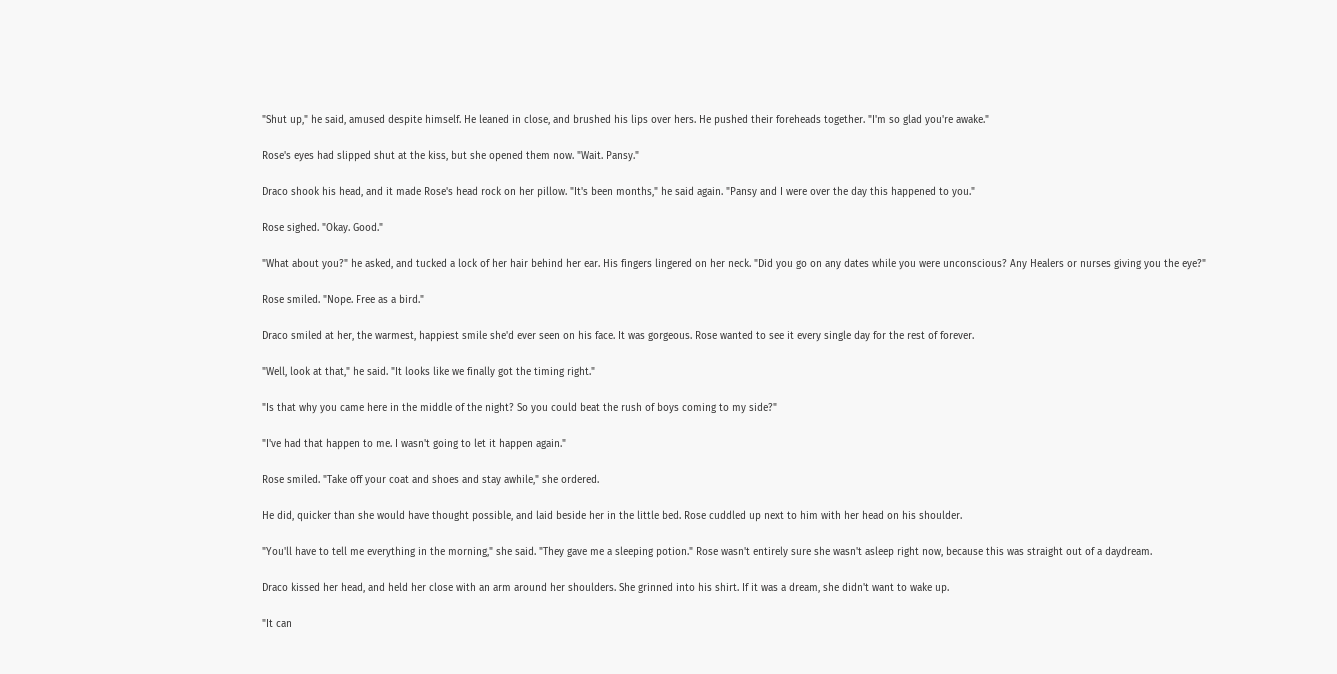"Shut up," he said, amused despite himself. He leaned in close, and brushed his lips over hers. He pushed their foreheads together. "I'm so glad you're awake."

Rose's eyes had slipped shut at the kiss, but she opened them now. "Wait. Pansy."

Draco shook his head, and it made Rose's head rock on her pillow. "It's been months," he said again. "Pansy and I were over the day this happened to you."

Rose sighed. "Okay. Good."

"What about you?" he asked, and tucked a lock of her hair behind her ear. His fingers lingered on her neck. "Did you go on any dates while you were unconscious? Any Healers or nurses giving you the eye?"

Rose smiled. "Nope. Free as a bird."

Draco smiled at her, the warmest, happiest smile she'd ever seen on his face. It was gorgeous. Rose wanted to see it every single day for the rest of forever.

"Well, look at that," he said. "It looks like we finally got the timing right."

"Is that why you came here in the middle of the night? So you could beat the rush of boys coming to my side?"

"I've had that happen to me. I wasn't going to let it happen again."

Rose smiled. "Take off your coat and shoes and stay awhile," she ordered.

He did, quicker than she would have thought possible, and laid beside her in the little bed. Rose cuddled up next to him with her head on his shoulder.

"You'll have to tell me everything in the morning," she said. "They gave me a sleeping potion." Rose wasn't entirely sure she wasn't asleep right now, because this was straight out of a daydream.

Draco kissed her head, and held her close with an arm around her shoulders. She grinned into his shirt. If it was a dream, she didn't want to wake up.

"It can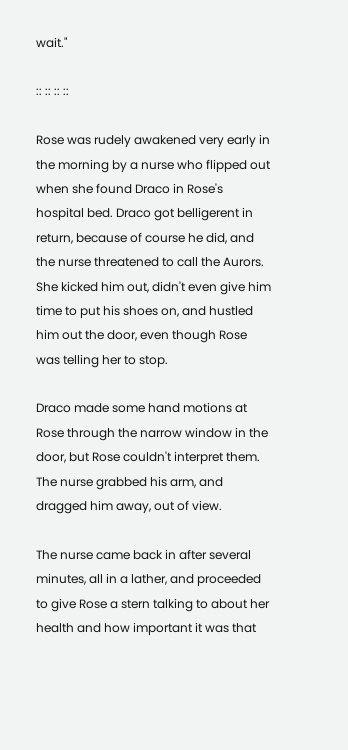wait."

:: :: :: ::

Rose was rudely awakened very early in the morning by a nurse who flipped out when she found Draco in Rose's hospital bed. Draco got belligerent in return, because of course he did, and the nurse threatened to call the Aurors. She kicked him out, didn't even give him time to put his shoes on, and hustled him out the door, even though Rose was telling her to stop.

Draco made some hand motions at Rose through the narrow window in the door, but Rose couldn't interpret them. The nurse grabbed his arm, and dragged him away, out of view.

The nurse came back in after several minutes, all in a lather, and proceeded to give Rose a stern talking to about her health and how important it was that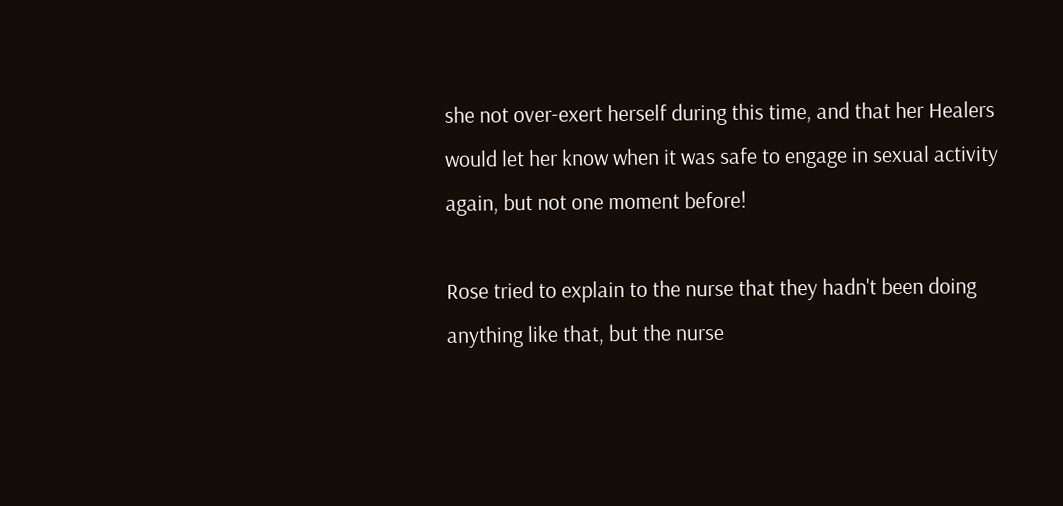she not over-exert herself during this time, and that her Healers would let her know when it was safe to engage in sexual activity again, but not one moment before!

Rose tried to explain to the nurse that they hadn't been doing anything like that, but the nurse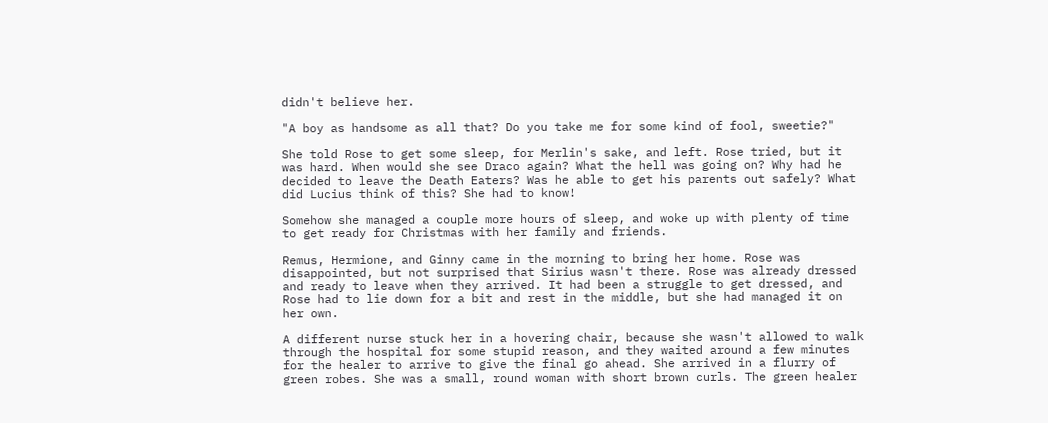didn't believe her.

"A boy as handsome as all that? Do you take me for some kind of fool, sweetie?"

She told Rose to get some sleep, for Merlin's sake, and left. Rose tried, but it was hard. When would she see Draco again? What the hell was going on? Why had he decided to leave the Death Eaters? Was he able to get his parents out safely? What did Lucius think of this? She had to know!

Somehow she managed a couple more hours of sleep, and woke up with plenty of time to get ready for Christmas with her family and friends.

Remus, Hermione, and Ginny came in the morning to bring her home. Rose was disappointed, but not surprised that Sirius wasn't there. Rose was already dressed and ready to leave when they arrived. It had been a struggle to get dressed, and Rose had to lie down for a bit and rest in the middle, but she had managed it on her own.

A different nurse stuck her in a hovering chair, because she wasn't allowed to walk through the hospital for some stupid reason, and they waited around a few minutes for the healer to arrive to give the final go ahead. She arrived in a flurry of green robes. She was a small, round woman with short brown curls. The green healer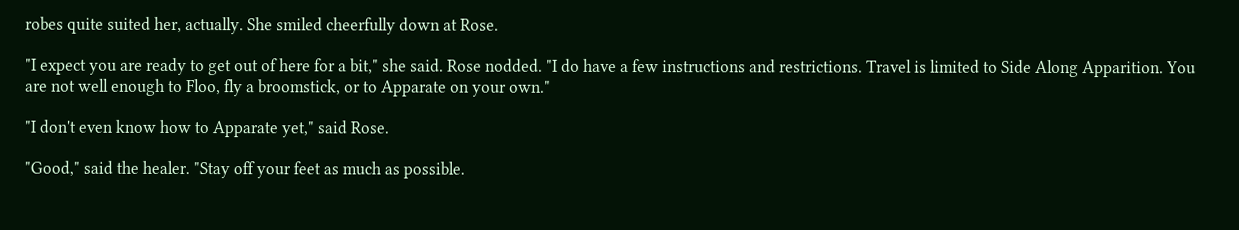robes quite suited her, actually. She smiled cheerfully down at Rose.

"I expect you are ready to get out of here for a bit," she said. Rose nodded. "I do have a few instructions and restrictions. Travel is limited to Side Along Apparition. You are not well enough to Floo, fly a broomstick, or to Apparate on your own."

"I don't even know how to Apparate yet," said Rose.

"Good," said the healer. "Stay off your feet as much as possible.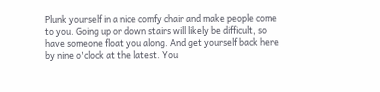Plunk yourself in a nice comfy chair and make people come to you. Going up or down stairs will likely be difficult, so have someone float you along. And get yourself back here by nine o'clock at the latest. You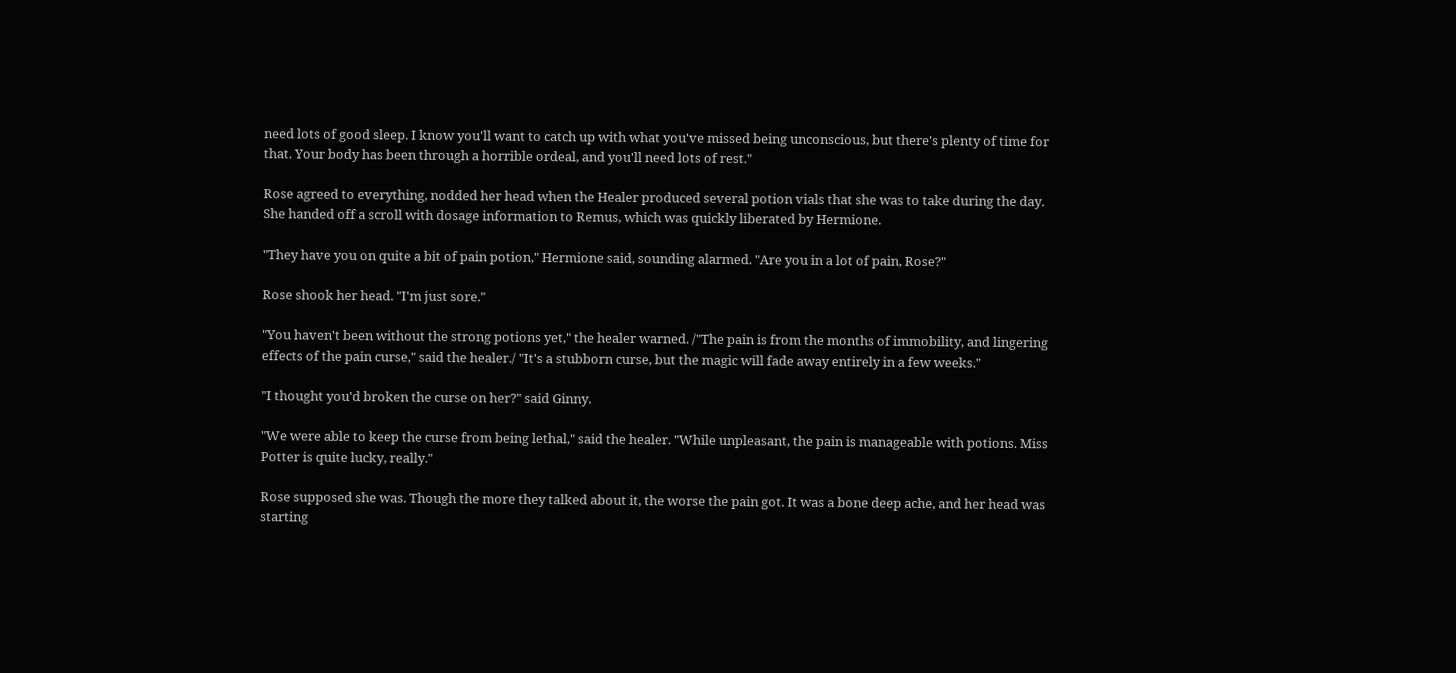need lots of good sleep. I know you'll want to catch up with what you've missed being unconscious, but there's plenty of time for that. Your body has been through a horrible ordeal, and you'll need lots of rest."

Rose agreed to everything, nodded her head when the Healer produced several potion vials that she was to take during the day. She handed off a scroll with dosage information to Remus, which was quickly liberated by Hermione.

"They have you on quite a bit of pain potion," Hermione said, sounding alarmed. "Are you in a lot of pain, Rose?"

Rose shook her head. "I'm just sore."

"You haven't been without the strong potions yet," the healer warned. /"The pain is from the months of immobility, and lingering effects of the pain curse," said the healer./ "It's a stubborn curse, but the magic will fade away entirely in a few weeks."

"I thought you'd broken the curse on her?" said Ginny.

"We were able to keep the curse from being lethal," said the healer. "While unpleasant, the pain is manageable with potions. Miss Potter is quite lucky, really."

Rose supposed she was. Though the more they talked about it, the worse the pain got. It was a bone deep ache, and her head was starting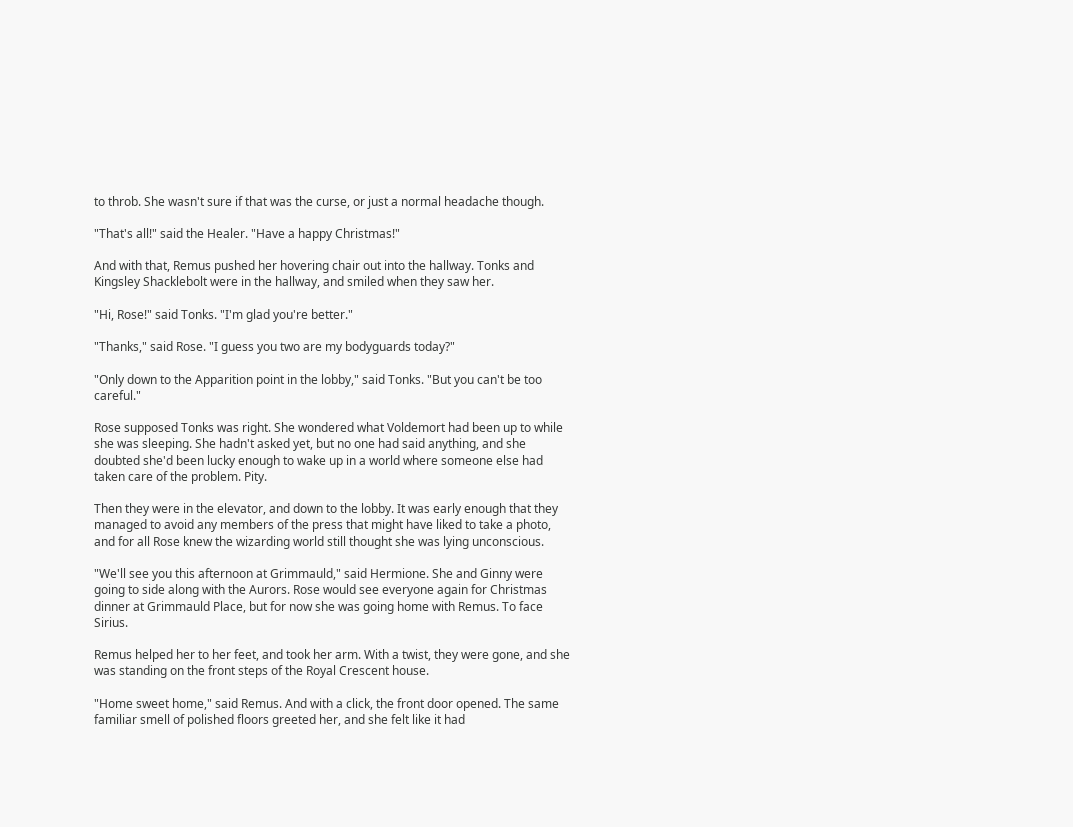to throb. She wasn't sure if that was the curse, or just a normal headache though.

"That's all!" said the Healer. "Have a happy Christmas!"

And with that, Remus pushed her hovering chair out into the hallway. Tonks and Kingsley Shacklebolt were in the hallway, and smiled when they saw her.

"Hi, Rose!" said Tonks. "I'm glad you're better."

"Thanks," said Rose. "I guess you two are my bodyguards today?"

"Only down to the Apparition point in the lobby," said Tonks. "But you can't be too careful."

Rose supposed Tonks was right. She wondered what Voldemort had been up to while she was sleeping. She hadn't asked yet, but no one had said anything, and she doubted she'd been lucky enough to wake up in a world where someone else had taken care of the problem. Pity.

Then they were in the elevator, and down to the lobby. It was early enough that they managed to avoid any members of the press that might have liked to take a photo, and for all Rose knew the wizarding world still thought she was lying unconscious.

"We'll see you this afternoon at Grimmauld," said Hermione. She and Ginny were going to side along with the Aurors. Rose would see everyone again for Christmas dinner at Grimmauld Place, but for now she was going home with Remus. To face Sirius.

Remus helped her to her feet, and took her arm. With a twist, they were gone, and she was standing on the front steps of the Royal Crescent house.

"Home sweet home," said Remus. And with a click, the front door opened. The same familiar smell of polished floors greeted her, and she felt like it had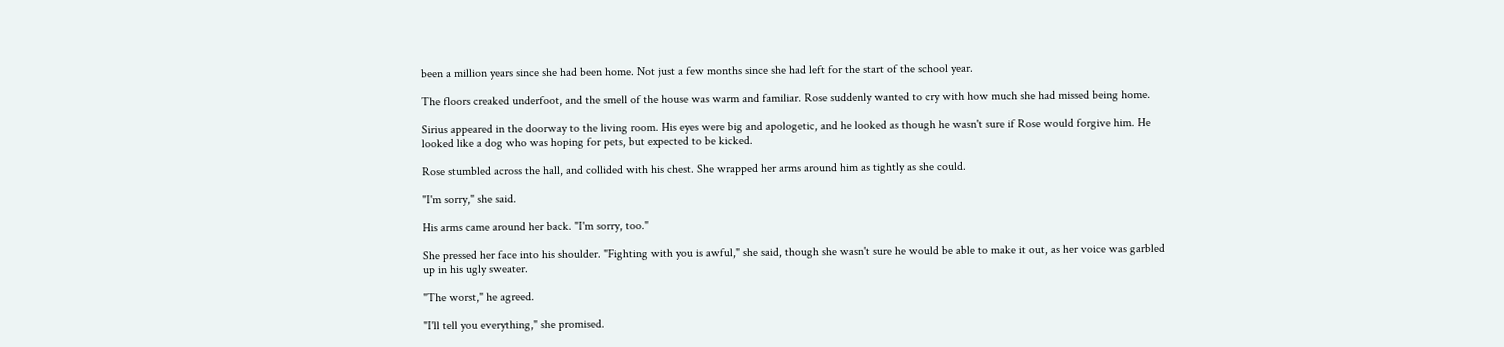been a million years since she had been home. Not just a few months since she had left for the start of the school year.

The floors creaked underfoot, and the smell of the house was warm and familiar. Rose suddenly wanted to cry with how much she had missed being home.

Sirius appeared in the doorway to the living room. His eyes were big and apologetic, and he looked as though he wasn't sure if Rose would forgive him. He looked like a dog who was hoping for pets, but expected to be kicked.

Rose stumbled across the hall, and collided with his chest. She wrapped her arms around him as tightly as she could.

"I'm sorry," she said.

His arms came around her back. "I'm sorry, too."

She pressed her face into his shoulder. "Fighting with you is awful," she said, though she wasn't sure he would be able to make it out, as her voice was garbled up in his ugly sweater.

"The worst," he agreed.

"I'll tell you everything," she promised.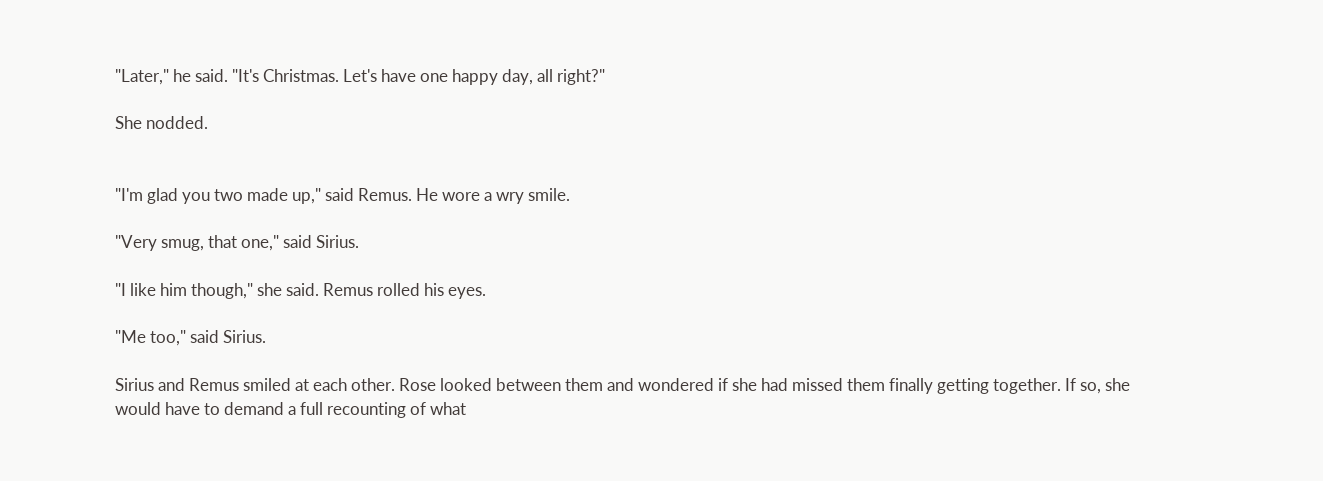"Later," he said. "It's Christmas. Let's have one happy day, all right?"

She nodded.


"I'm glad you two made up," said Remus. He wore a wry smile.

"Very smug, that one," said Sirius.

"I like him though," she said. Remus rolled his eyes.

"Me too," said Sirius.

Sirius and Remus smiled at each other. Rose looked between them and wondered if she had missed them finally getting together. If so, she would have to demand a full recounting of what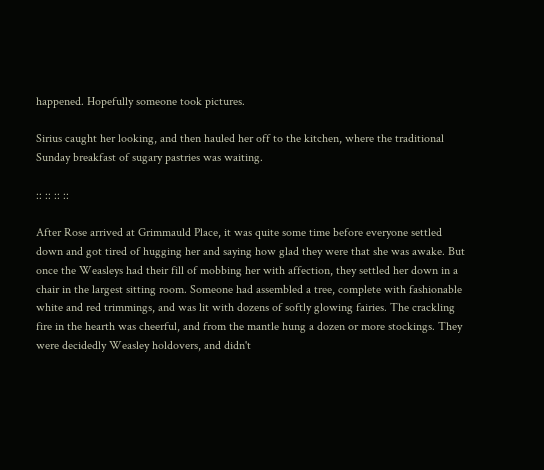happened. Hopefully someone took pictures.

Sirius caught her looking, and then hauled her off to the kitchen, where the traditional Sunday breakfast of sugary pastries was waiting.

:: :: :: ::

After Rose arrived at Grimmauld Place, it was quite some time before everyone settled down and got tired of hugging her and saying how glad they were that she was awake. But once the Weasleys had their fill of mobbing her with affection, they settled her down in a chair in the largest sitting room. Someone had assembled a tree, complete with fashionable white and red trimmings, and was lit with dozens of softly glowing fairies. The crackling fire in the hearth was cheerful, and from the mantle hung a dozen or more stockings. They were decidedly Weasley holdovers, and didn't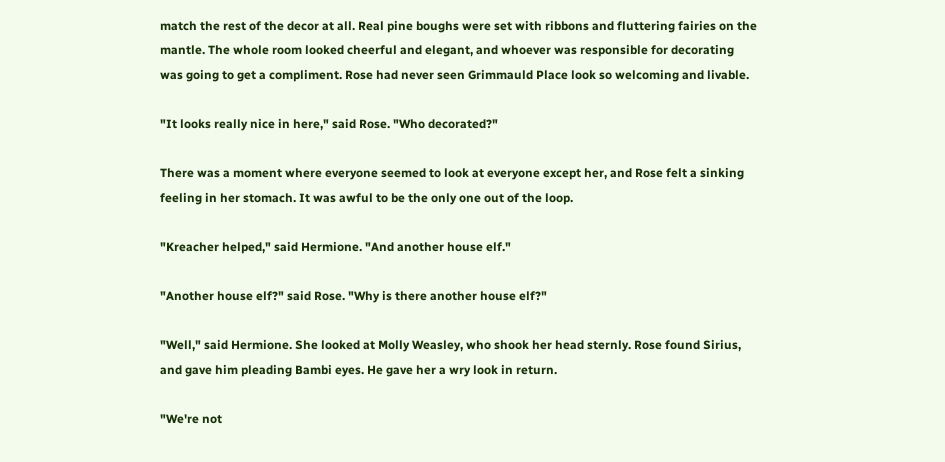match the rest of the decor at all. Real pine boughs were set with ribbons and fluttering fairies on the mantle. The whole room looked cheerful and elegant, and whoever was responsible for decorating was going to get a compliment. Rose had never seen Grimmauld Place look so welcoming and livable.

"It looks really nice in here," said Rose. "Who decorated?"

There was a moment where everyone seemed to look at everyone except her, and Rose felt a sinking feeling in her stomach. It was awful to be the only one out of the loop.

"Kreacher helped," said Hermione. "And another house elf."

"Another house elf?" said Rose. "Why is there another house elf?"

"Well," said Hermione. She looked at Molly Weasley, who shook her head sternly. Rose found Sirius, and gave him pleading Bambi eyes. He gave her a wry look in return.

"We're not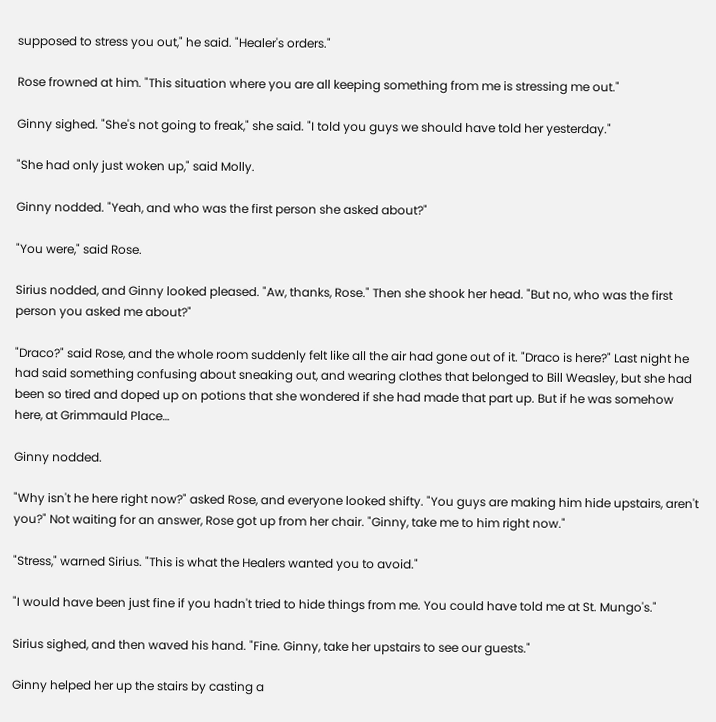supposed to stress you out," he said. "Healer's orders."

Rose frowned at him. "This situation where you are all keeping something from me is stressing me out."

Ginny sighed. "She's not going to freak," she said. "I told you guys we should have told her yesterday."

"She had only just woken up," said Molly.

Ginny nodded. "Yeah, and who was the first person she asked about?"

"You were," said Rose.

Sirius nodded, and Ginny looked pleased. "Aw, thanks, Rose." Then she shook her head. "But no, who was the first person you asked me about?"

"Draco?" said Rose, and the whole room suddenly felt like all the air had gone out of it. "Draco is here?" Last night he had said something confusing about sneaking out, and wearing clothes that belonged to Bill Weasley, but she had been so tired and doped up on potions that she wondered if she had made that part up. But if he was somehow here, at Grimmauld Place…

Ginny nodded.

"Why isn't he here right now?" asked Rose, and everyone looked shifty. "You guys are making him hide upstairs, aren't you?" Not waiting for an answer, Rose got up from her chair. "Ginny, take me to him right now."

"Stress," warned Sirius. "This is what the Healers wanted you to avoid."

"I would have been just fine if you hadn't tried to hide things from me. You could have told me at St. Mungo's."

Sirius sighed, and then waved his hand. "Fine. Ginny, take her upstairs to see our guests."

Ginny helped her up the stairs by casting a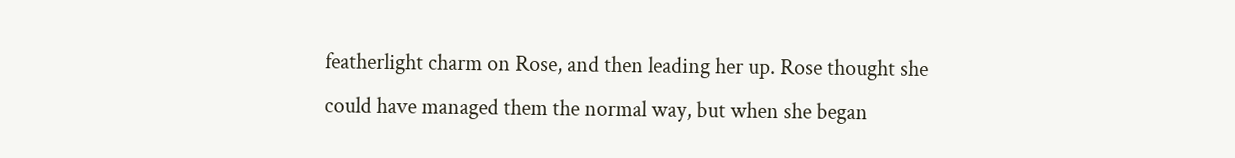featherlight charm on Rose, and then leading her up. Rose thought she could have managed them the normal way, but when she began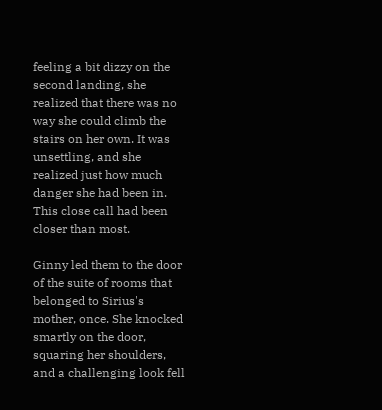feeling a bit dizzy on the second landing, she realized that there was no way she could climb the stairs on her own. It was unsettling, and she realized just how much danger she had been in. This close call had been closer than most.

Ginny led them to the door of the suite of rooms that belonged to Sirius's mother, once. She knocked smartly on the door, squaring her shoulders, and a challenging look fell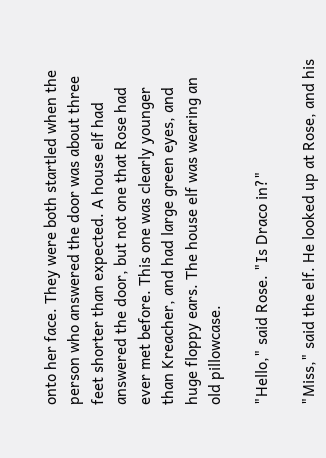onto her face. They were both startled when the person who answered the door was about three feet shorter than expected. A house elf had answered the door, but not one that Rose had ever met before. This one was clearly younger than Kreacher, and had large green eyes, and huge floppy ears. The house elf was wearing an old pillowcase.

"Hello," said Rose. "Is Draco in?"

"Miss," said the elf. He looked up at Rose, and his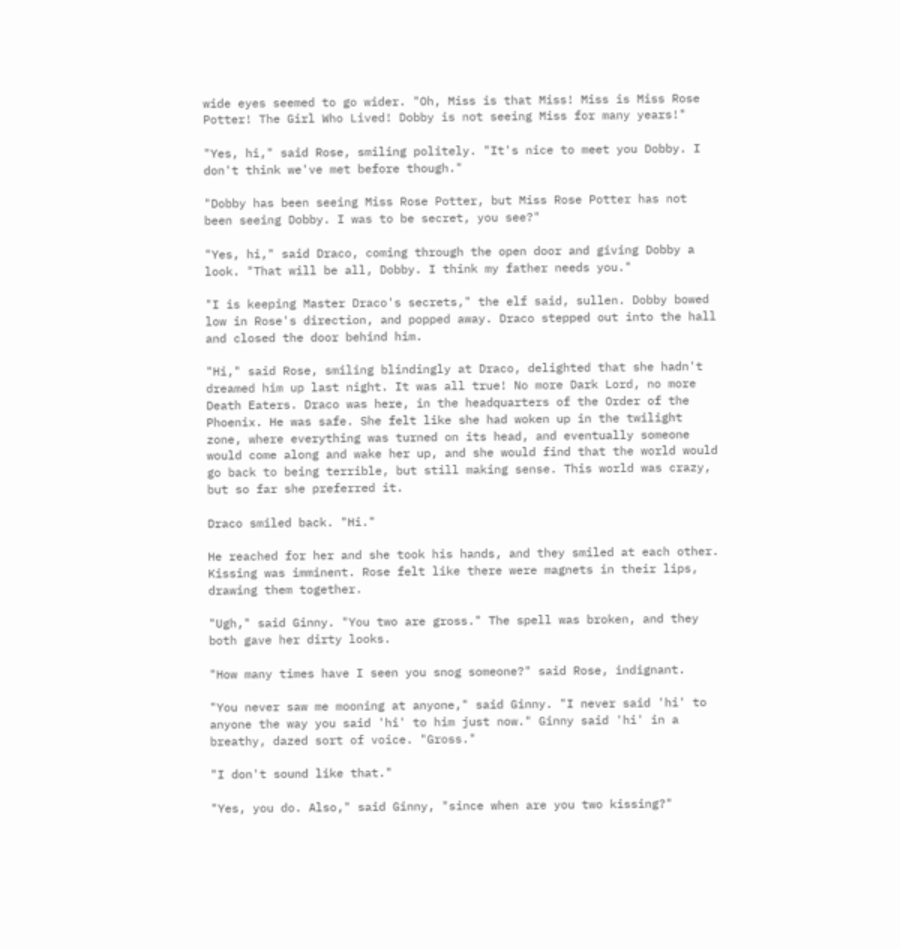wide eyes seemed to go wider. "Oh, Miss is that Miss! Miss is Miss Rose Potter! The Girl Who Lived! Dobby is not seeing Miss for many years!"

"Yes, hi," said Rose, smiling politely. "It's nice to meet you Dobby. I don't think we've met before though."

"Dobby has been seeing Miss Rose Potter, but Miss Rose Potter has not been seeing Dobby. I was to be secret, you see?"

"Yes, hi," said Draco, coming through the open door and giving Dobby a look. "That will be all, Dobby. I think my father needs you."

"I is keeping Master Draco's secrets," the elf said, sullen. Dobby bowed low in Rose's direction, and popped away. Draco stepped out into the hall and closed the door behind him.

"Hi," said Rose, smiling blindingly at Draco, delighted that she hadn't dreamed him up last night. It was all true! No more Dark Lord, no more Death Eaters. Draco was here, in the headquarters of the Order of the Phoenix. He was safe. She felt like she had woken up in the twilight zone, where everything was turned on its head, and eventually someone would come along and wake her up, and she would find that the world would go back to being terrible, but still making sense. This world was crazy, but so far she preferred it.

Draco smiled back. "Hi."

He reached for her and she took his hands, and they smiled at each other. Kissing was imminent. Rose felt like there were magnets in their lips, drawing them together.

"Ugh," said Ginny. "You two are gross." The spell was broken, and they both gave her dirty looks.

"How many times have I seen you snog someone?" said Rose, indignant.

"You never saw me mooning at anyone," said Ginny. "I never said 'hi' to anyone the way you said 'hi' to him just now." Ginny said 'hi' in a breathy, dazed sort of voice. "Gross."

"I don't sound like that."

"Yes, you do. Also," said Ginny, "since when are you two kissing?"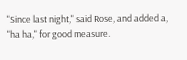"Since last night," said Rose, and added a, "ha ha," for good measure.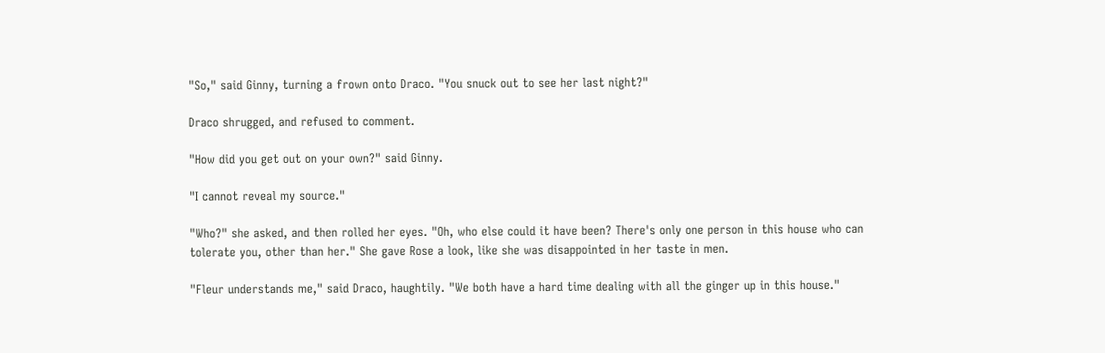"So," said Ginny, turning a frown onto Draco. "You snuck out to see her last night?"

Draco shrugged, and refused to comment.

"How did you get out on your own?" said Ginny.

"I cannot reveal my source."

"Who?" she asked, and then rolled her eyes. "Oh, who else could it have been? There's only one person in this house who can tolerate you, other than her." She gave Rose a look, like she was disappointed in her taste in men.

"Fleur understands me," said Draco, haughtily. "We both have a hard time dealing with all the ginger up in this house."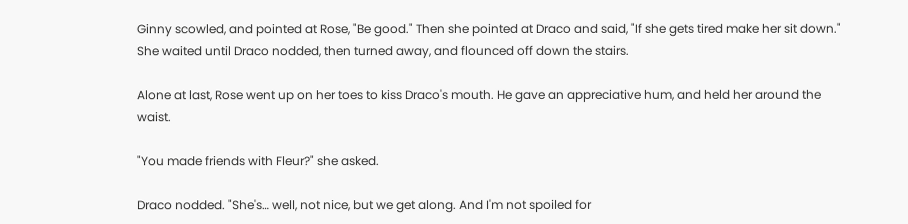Ginny scowled, and pointed at Rose, "Be good." Then she pointed at Draco and said, "If she gets tired make her sit down." She waited until Draco nodded, then turned away, and flounced off down the stairs.

Alone at last, Rose went up on her toes to kiss Draco's mouth. He gave an appreciative hum, and held her around the waist.

"You made friends with Fleur?" she asked.

Draco nodded. "She's… well, not nice, but we get along. And I'm not spoiled for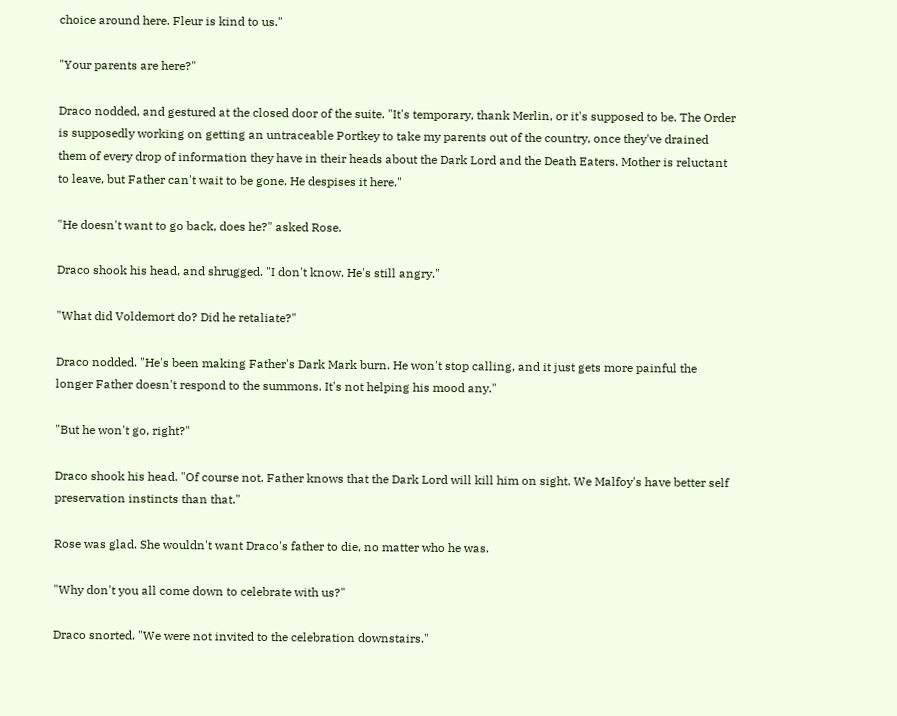choice around here. Fleur is kind to us."

"Your parents are here?"

Draco nodded, and gestured at the closed door of the suite. "It's temporary, thank Merlin, or it's supposed to be. The Order is supposedly working on getting an untraceable Portkey to take my parents out of the country, once they've drained them of every drop of information they have in their heads about the Dark Lord and the Death Eaters. Mother is reluctant to leave, but Father can't wait to be gone. He despises it here."

"He doesn't want to go back, does he?" asked Rose.

Draco shook his head, and shrugged. "I don't know. He's still angry."

"What did Voldemort do? Did he retaliate?"

Draco nodded. "He's been making Father's Dark Mark burn. He won't stop calling, and it just gets more painful the longer Father doesn't respond to the summons. It's not helping his mood any."

"But he won't go, right?"

Draco shook his head. "Of course not. Father knows that the Dark Lord will kill him on sight. We Malfoy's have better self preservation instincts than that."

Rose was glad. She wouldn't want Draco's father to die, no matter who he was.

"Why don't you all come down to celebrate with us?"

Draco snorted. "We were not invited to the celebration downstairs."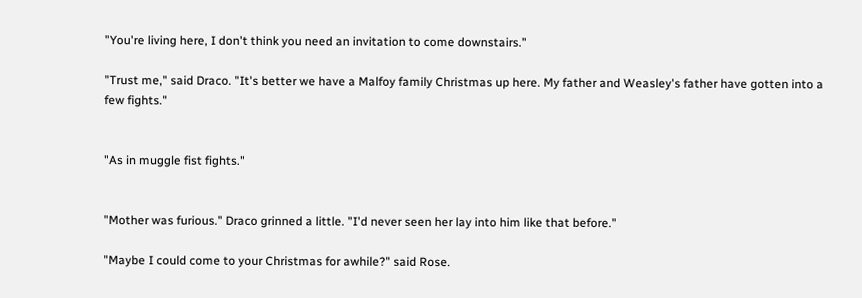"You're living here, I don't think you need an invitation to come downstairs."

"Trust me," said Draco. "It's better we have a Malfoy family Christmas up here. My father and Weasley's father have gotten into a few fights."


"As in muggle fist fights."


"Mother was furious." Draco grinned a little. "I'd never seen her lay into him like that before."

"Maybe I could come to your Christmas for awhile?" said Rose.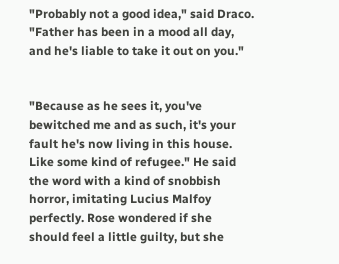"Probably not a good idea," said Draco. "Father has been in a mood all day, and he's liable to take it out on you."


"Because as he sees it, you've bewitched me and as such, it's your fault he's now living in this house. Like some kind of refugee." He said the word with a kind of snobbish horror, imitating Lucius Malfoy perfectly. Rose wondered if she should feel a little guilty, but she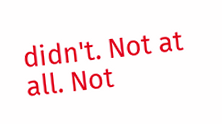didn't. Not at all. Not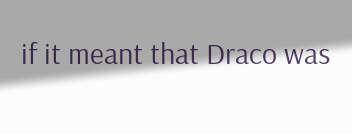if it meant that Draco was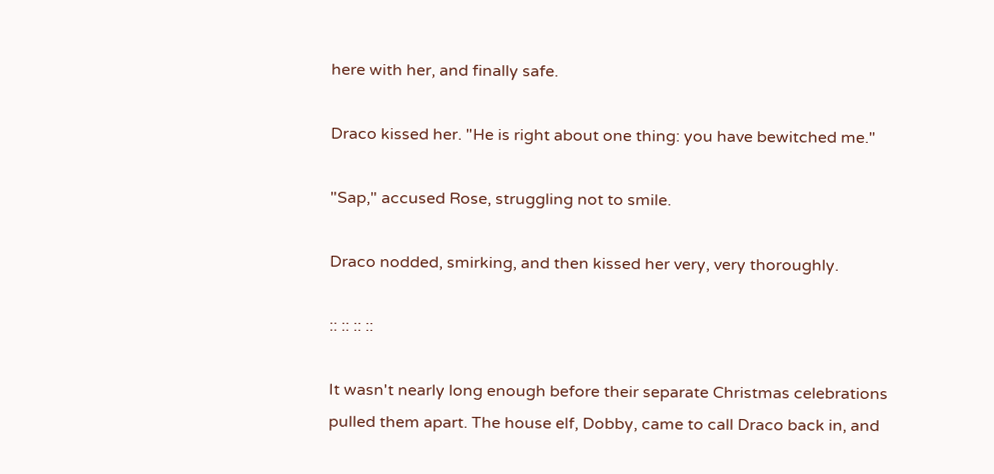here with her, and finally safe.

Draco kissed her. "He is right about one thing: you have bewitched me."

"Sap," accused Rose, struggling not to smile.

Draco nodded, smirking, and then kissed her very, very thoroughly.

:: :: :: ::

It wasn't nearly long enough before their separate Christmas celebrations pulled them apart. The house elf, Dobby, came to call Draco back in, and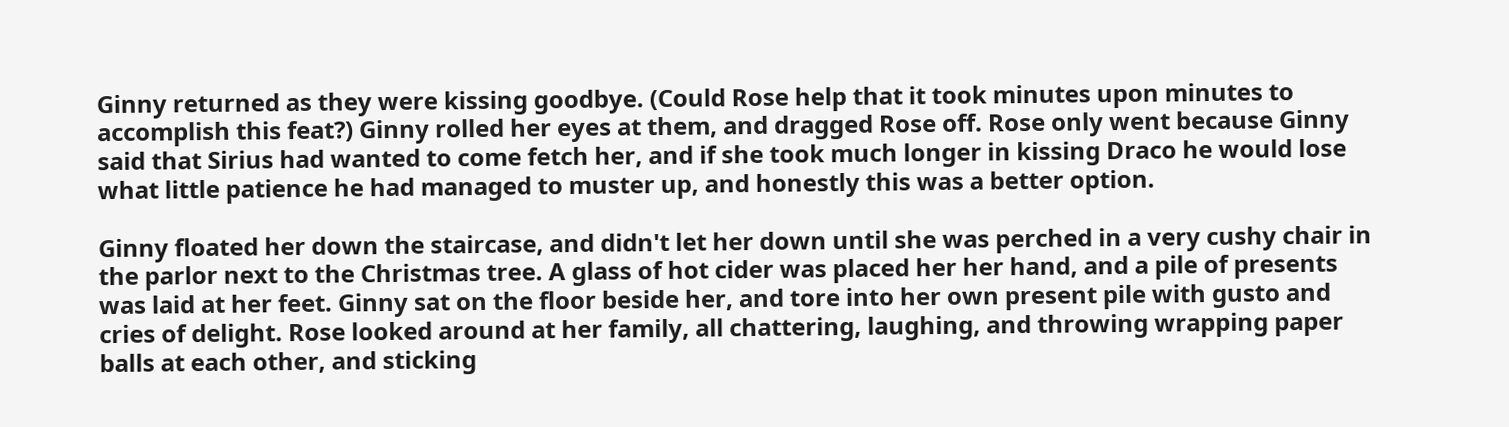Ginny returned as they were kissing goodbye. (Could Rose help that it took minutes upon minutes to accomplish this feat?) Ginny rolled her eyes at them, and dragged Rose off. Rose only went because Ginny said that Sirius had wanted to come fetch her, and if she took much longer in kissing Draco he would lose what little patience he had managed to muster up, and honestly this was a better option.

Ginny floated her down the staircase, and didn't let her down until she was perched in a very cushy chair in the parlor next to the Christmas tree. A glass of hot cider was placed her her hand, and a pile of presents was laid at her feet. Ginny sat on the floor beside her, and tore into her own present pile with gusto and cries of delight. Rose looked around at her family, all chattering, laughing, and throwing wrapping paper balls at each other, and sticking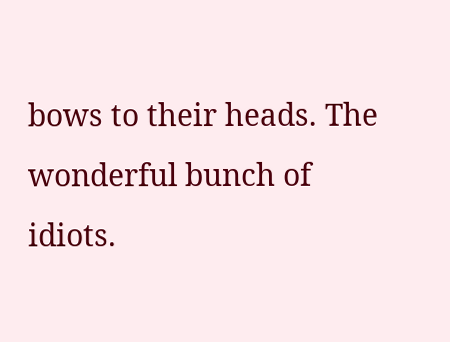bows to their heads. The wonderful bunch of idiots.